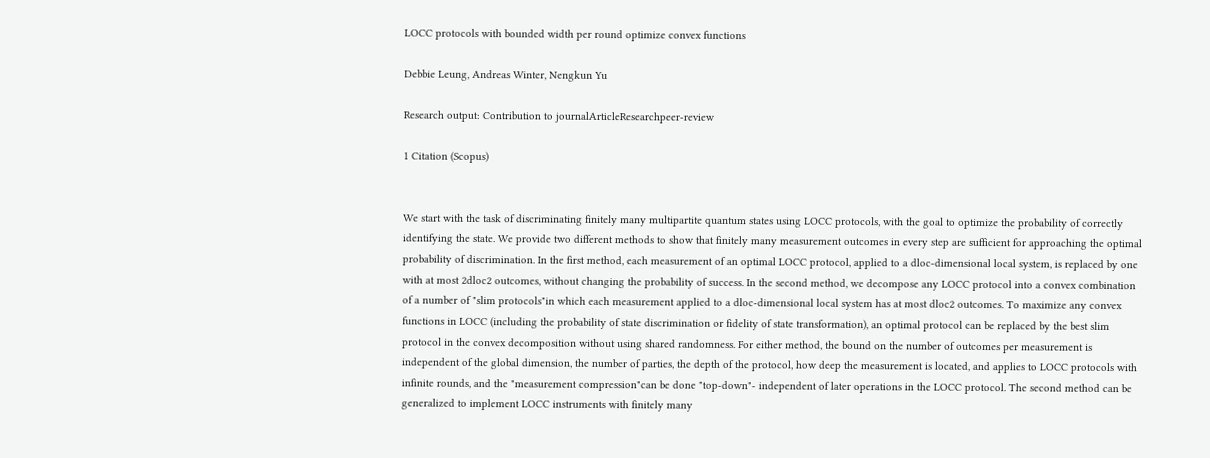LOCC protocols with bounded width per round optimize convex functions

Debbie Leung, Andreas Winter, Nengkun Yu

Research output: Contribution to journalArticleResearchpeer-review

1 Citation (Scopus)


We start with the task of discriminating finitely many multipartite quantum states using LOCC protocols, with the goal to optimize the probability of correctly identifying the state. We provide two different methods to show that finitely many measurement outcomes in every step are sufficient for approaching the optimal probability of discrimination. In the first method, each measurement of an optimal LOCC protocol, applied to a dloc-dimensional local system, is replaced by one with at most 2dloc2 outcomes, without changing the probability of success. In the second method, we decompose any LOCC protocol into a convex combination of a number of "slim protocols"in which each measurement applied to a dloc-dimensional local system has at most dloc2 outcomes. To maximize any convex functions in LOCC (including the probability of state discrimination or fidelity of state transformation), an optimal protocol can be replaced by the best slim protocol in the convex decomposition without using shared randomness. For either method, the bound on the number of outcomes per measurement is independent of the global dimension, the number of parties, the depth of the protocol, how deep the measurement is located, and applies to LOCC protocols with infinite rounds, and the "measurement compression"can be done "top-down"- independent of later operations in the LOCC protocol. The second method can be generalized to implement LOCC instruments with finitely many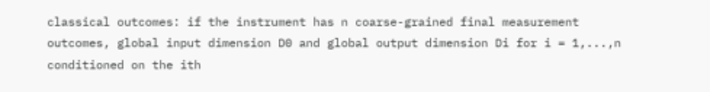classical outcomes: if the instrument has n coarse-grained final measurement outcomes, global input dimension D0 and global output dimension Di for i = 1,...,n conditioned on the ith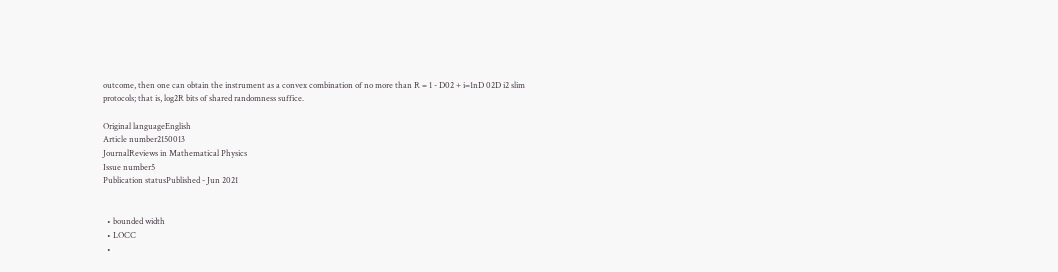outcome, then one can obtain the instrument as a convex combination of no more than R = 1 - D02 + i=1nD 02D i2 slim protocols; that is, log2R bits of shared randomness suffice.

Original languageEnglish
Article number2150013
JournalReviews in Mathematical Physics
Issue number5
Publication statusPublished - Jun 2021


  • bounded width
  • LOCC
  •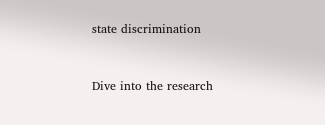state discrimination


Dive into the research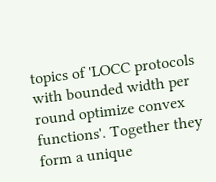topics of 'LOCC protocols with bounded width per round optimize convex functions'. Together they form a unique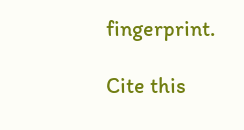fingerprint.

Cite this